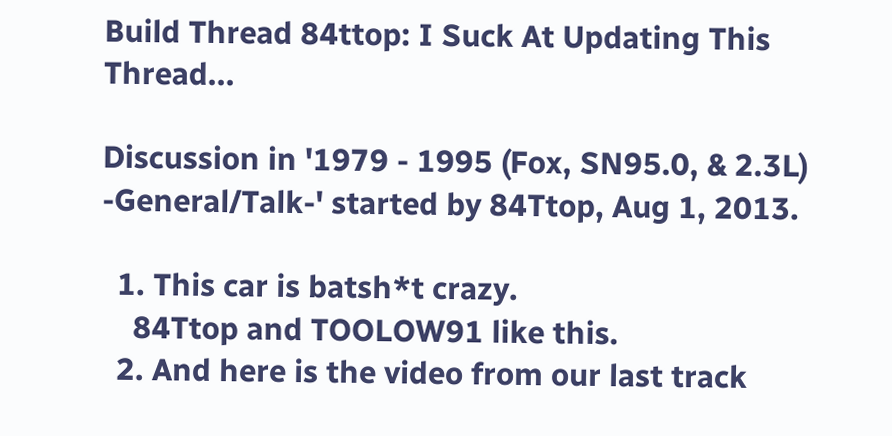Build Thread 84ttop: I Suck At Updating This Thread...

Discussion in '1979 - 1995 (Fox, SN95.0, & 2.3L) -General/Talk-' started by 84Ttop, Aug 1, 2013.

  1. This car is batsh*t crazy.
    84Ttop and TOOLOW91 like this.
  2. And here is the video from our last track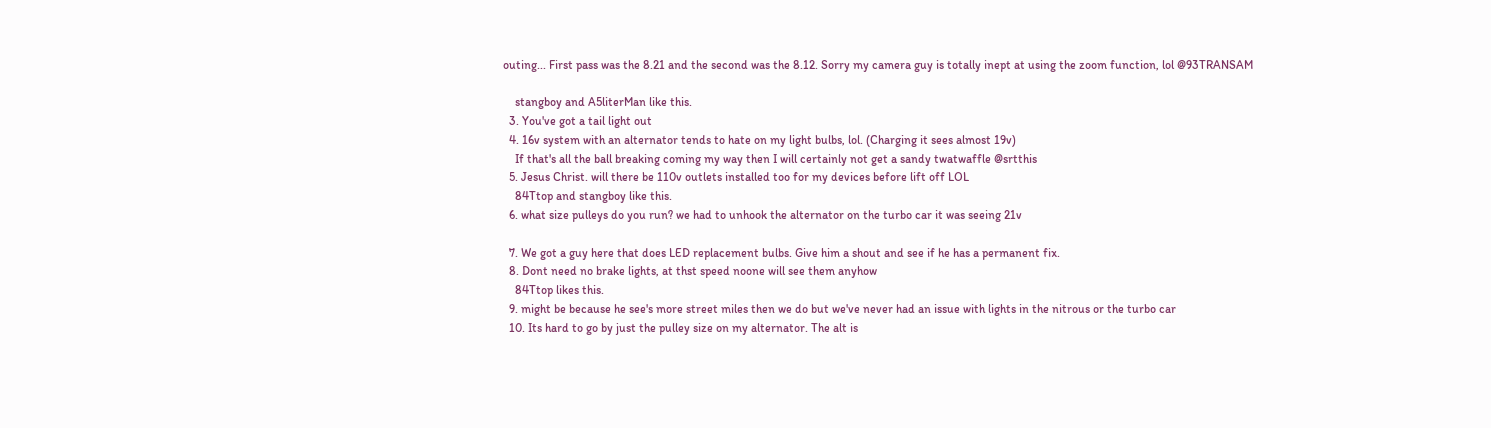outing... First pass was the 8.21 and the second was the 8.12. Sorry my camera guy is totally inept at using the zoom function, lol @93TRANSAM

    stangboy and A5literMan like this.
  3. You've got a tail light out
  4. 16v system with an alternator tends to hate on my light bulbs, lol. (Charging it sees almost 19v)
    If that's all the ball breaking coming my way then I will certainly not get a sandy twatwaffle @srtthis
  5. Jesus Christ. will there be 110v outlets installed too for my devices before lift off LOL
    84Ttop and stangboy like this.
  6. what size pulleys do you run? we had to unhook the alternator on the turbo car it was seeing 21v

  7. We got a guy here that does LED replacement bulbs. Give him a shout and see if he has a permanent fix.
  8. Dont need no brake lights, at thst speed noone will see them anyhow
    84Ttop likes this.
  9. might be because he see's more street miles then we do but we've never had an issue with lights in the nitrous or the turbo car
  10. Its hard to go by just the pulley size on my alternator. The alt is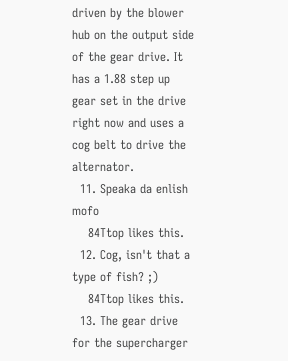driven by the blower hub on the output side of the gear drive. It has a 1.88 step up gear set in the drive right now and uses a cog belt to drive the alternator.
  11. Speaka da enlish mofo
    84Ttop likes this.
  12. Cog, isn't that a type of fish? ;)
    84Ttop likes this.
  13. The gear drive for the supercharger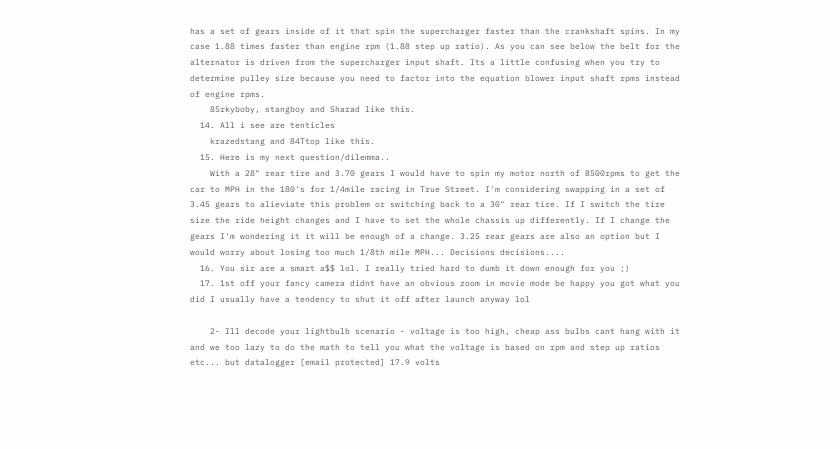has a set of gears inside of it that spin the supercharger faster than the crankshaft spins. In my case 1.88 times faster than engine rpm (1.88 step up ratio). As you can see below the belt for the alternator is driven from the supercharger input shaft. Its a little confusing when you try to determine pulley size because you need to factor into the equation blower input shaft rpms instead of engine rpms.
    85rkyboby, stangboy and Sharad like this.
  14. All i see are tenticles
    krazedstang and 84Ttop like this.
  15. Here is my next question/dilemma..
    With a 28" rear tire and 3.70 gears I would have to spin my motor north of 8500rpms to get the car to MPH in the 180's for 1/4mile racing in True Street. I'm considering swapping in a set of 3.45 gears to alieviate this problem or switching back to a 30" rear tire. If I switch the tire size the ride height changes and I have to set the whole chassis up differently. If I change the gears I'm wondering it it will be enough of a change. 3.25 rear gears are also an option but I would worry about losing too much 1/8th mile MPH... Decisions decisions....
  16. You sir are a smart a$$ lol. I really tried hard to dumb it down enough for you ;)
  17. 1st off your fancy camera didnt have an obvious zoom in movie mode be happy you got what you did I usually have a tendency to shut it off after launch anyway lol

    2- Ill decode your lightbulb scenario - voltage is too high, cheap ass bulbs cant hang with it and we too lazy to do the math to tell you what the voltage is based on rpm and step up ratios etc... but datalogger [email protected] 17.9 volts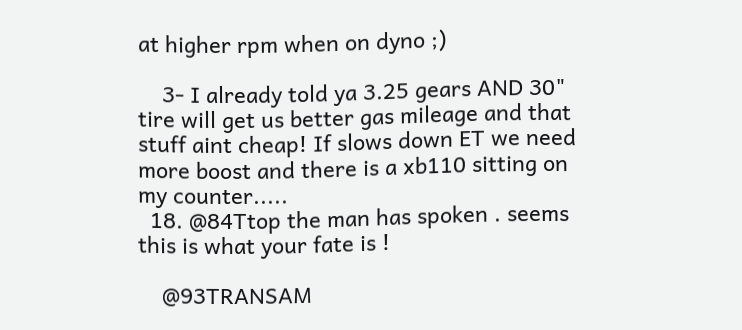at higher rpm when on dyno ;)

    3- I already told ya 3.25 gears AND 30" tire will get us better gas mileage and that stuff aint cheap! If slows down ET we need more boost and there is a xb110 sitting on my counter.....
  18. @84Ttop the man has spoken . seems this is what your fate is !

    @93TRANSAM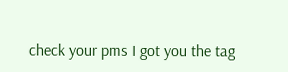check your pms I got you the tag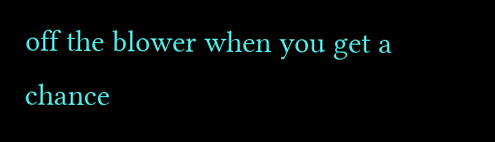off the blower when you get a chance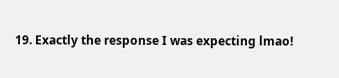19. Exactly the response I was expecting lmao!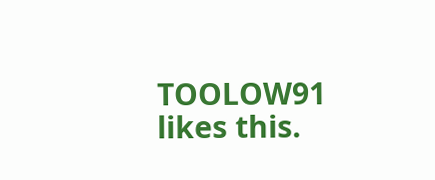TOOLOW91 likes this.